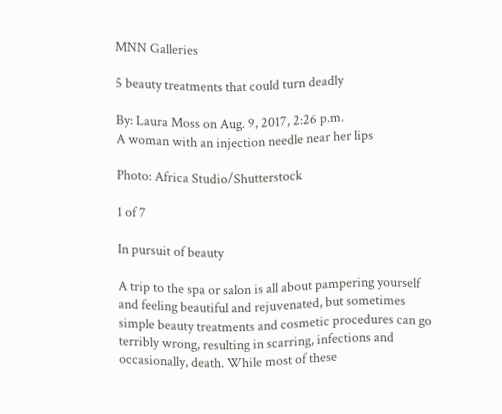MNN Galleries

5 beauty treatments that could turn deadly

By: Laura Moss on Aug. 9, 2017, 2:26 p.m.
A woman with an injection needle near her lips

Photo: Africa Studio/Shutterstock

1 of 7

In pursuit of beauty

A trip to the spa or salon is all about pampering yourself and feeling beautiful and rejuvenated, but sometimes simple beauty treatments and cosmetic procedures can go terribly wrong, resulting in scarring, infections and occasionally, death. While most of these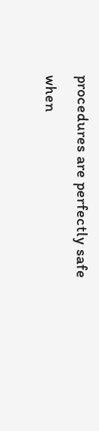procedures are perfectly safe when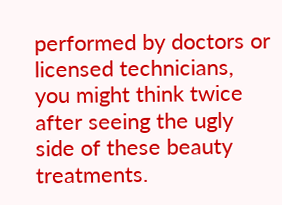performed by doctors or licensed technicians, you might think twice after seeing the ugly side of these beauty treatments.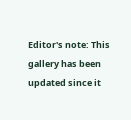Editor's note: This gallery has been updated since it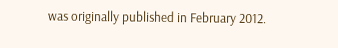was originally published in February 2012.